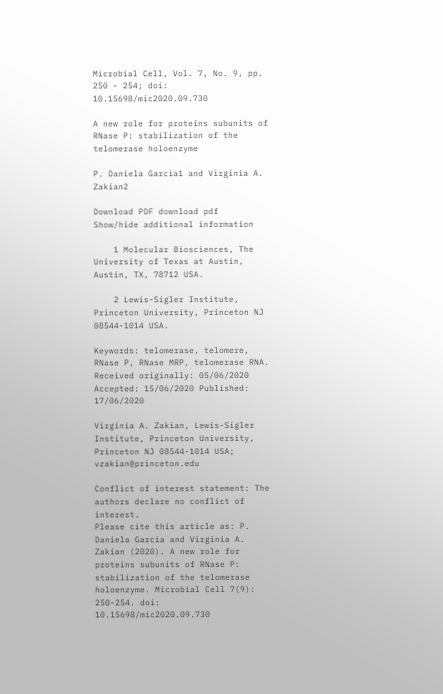Microbial Cell, Vol. 7, No. 9, pp. 250 - 254; doi: 10.15698/mic2020.09.730

A new role for proteins subunits of RNase P: stabilization of the telomerase holoenzyme

P. Daniela Garcia1 and Virginia A. Zakian2

Download PDF download pdf
Show/hide additional information

    1 Molecular Biosciences, The University of Texas at Austin, Austin, TX, 78712 USA.

    2 Lewis-Sigler Institute, Princeton University, Princeton NJ 08544-1014 USA.

Keywords: telomerase, telomere, RNase P, RNase MRP, telomerase RNA.
Received originally: 05/06/2020 Accepted: 15/06/2020 Published: 17/06/2020

Virginia A. Zakian, Lewis-Sigler Institute, Princeton University, Princeton NJ 08544-1014 USA; vzakian@princeton.edu

Conflict of interest statement: The authors declare no conflict of interest.
Please cite this article as: P. Daniela Garcia and Virginia A. Zakian (2020). A new role for proteins subunits of RNase P: stabilization of the telomerase holoenzyme. Microbial Cell 7(9): 250-254. doi: 10.15698/mic2020.09.730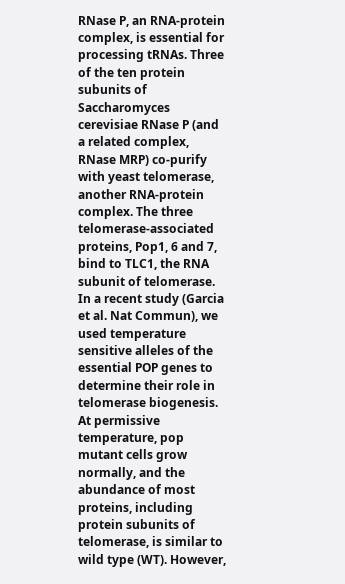RNase P, an RNA-protein complex, is essential for processing tRNAs. Three of the ten protein subunits of Saccharomyces cerevisiae RNase P (and a related complex, RNase MRP) co-purify with yeast telomerase, another RNA-protein complex. The three telomerase-associated proteins, Pop1, 6 and 7, bind to TLC1, the RNA subunit of telomerase. In a recent study (Garcia et al. Nat Commun), we used temperature sensitive alleles of the essential POP genes to determine their role in telomerase biogenesis. At permissive temperature, pop mutant cells grow normally, and the abundance of most proteins, including protein subunits of telomerase, is similar to wild type (WT). However,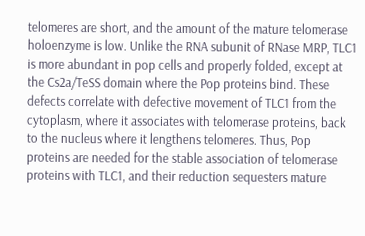telomeres are short, and the amount of the mature telomerase holoenzyme is low. Unlike the RNA subunit of RNase MRP, TLC1 is more abundant in pop cells and properly folded, except at the Cs2a/TeSS domain where the Pop proteins bind. These defects correlate with defective movement of TLC1 from the cytoplasm, where it associates with telomerase proteins, back to the nucleus where it lengthens telomeres. Thus, Pop proteins are needed for the stable association of telomerase proteins with TLC1, and their reduction sequesters mature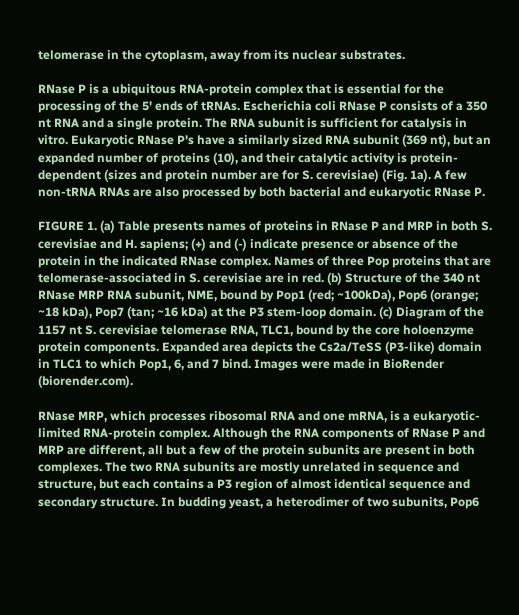telomerase in the cytoplasm, away from its nuclear substrates.

RNase P is a ubiquitous RNA-protein complex that is essential for the processing of the 5' ends of tRNAs. Escherichia coli RNase P consists of a 350 nt RNA and a single protein. The RNA subunit is sufficient for catalysis in vitro. Eukaryotic RNase P's have a similarly sized RNA subunit (369 nt), but an expanded number of proteins (10), and their catalytic activity is protein-dependent (sizes and protein number are for S. cerevisiae) (Fig. 1a). A few non-tRNA RNAs are also processed by both bacterial and eukaryotic RNase P.

FIGURE 1. (a) Table presents names of proteins in RNase P and MRP in both S. cerevisiae and H. sapiens; (+) and (-) indicate presence or absence of the protein in the indicated RNase complex. Names of three Pop proteins that are telomerase-associated in S. cerevisiae are in red. (b) Structure of the 340 nt RNase MRP RNA subunit, NME, bound by Pop1 (red; ~100kDa), Pop6 (orange; ~18 kDa), Pop7 (tan; ~16 kDa) at the P3 stem-loop domain. (c) Diagram of the 1157 nt S. cerevisiae telomerase RNA, TLC1, bound by the core holoenzyme protein components. Expanded area depicts the Cs2a/TeSS (P3-like) domain in TLC1 to which Pop1, 6, and 7 bind. Images were made in BioRender (biorender.com).

RNase MRP, which processes ribosomal RNA and one mRNA, is a eukaryotic-limited RNA-protein complex. Although the RNA components of RNase P and MRP are different, all but a few of the protein subunits are present in both complexes. The two RNA subunits are mostly unrelated in sequence and structure, but each contains a P3 region of almost identical sequence and secondary structure. In budding yeast, a heterodimer of two subunits, Pop6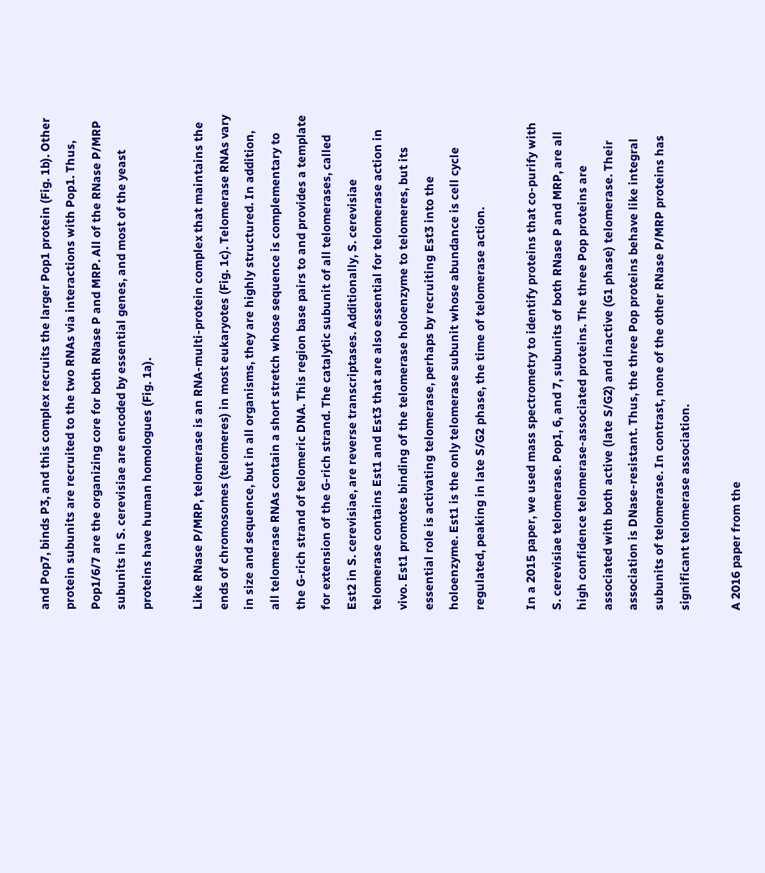and Pop7, binds P3, and this complex recruits the larger Pop1 protein (Fig. 1b). Other protein subunits are recruited to the two RNAs via interactions with Pop1. Thus, Pop1/6/7 are the organizing core for both RNase P and MRP. All of the RNase P/MRP subunits in S. cerevisiae are encoded by essential genes, and most of the yeast proteins have human homologues (Fig. 1a).

Like RNase P/MRP, telomerase is an RNA-multi-protein complex that maintains the ends of chromosomes (telomeres) in most eukaryotes (Fig. 1c). Telomerase RNAs vary in size and sequence, but in all organisms, they are highly structured. In addition, all telomerase RNAs contain a short stretch whose sequence is complementary to the G-rich strand of telomeric DNA. This region base pairs to and provides a template for extension of the G-rich strand. The catalytic subunit of all telomerases, called Est2 in S. cerevisiae, are reverse transcriptases. Additionally, S. cerevisiae telomerase contains Est1 and Est3 that are also essential for telomerase action in vivo. Est1 promotes binding of the telomerase holoenzyme to telomeres, but its essential role is activating telomerase, perhaps by recruiting Est3 into the holoenzyme. Est1 is the only telomerase subunit whose abundance is cell cycle regulated, peaking in late S/G2 phase, the time of telomerase action.

In a 2015 paper, we used mass spectrometry to identify proteins that co-purify with S. cerevisiae telomerase. Pop1, 6, and 7, subunits of both RNase P and MRP, are all high confidence telomerase-associated proteins. The three Pop proteins are associated with both active (late S/G2) and inactive (G1 phase) telomerase. Their association is DNase-resistant. Thus, the three Pop proteins behave like integral subunits of telomerase. In contrast, none of the other RNase P/MRP proteins has significant telomerase association.

A 2016 paper from the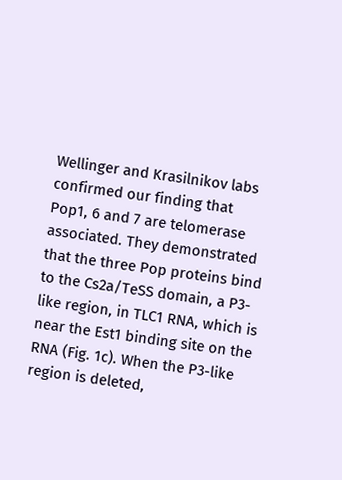Wellinger and Krasilnikov labs confirmed our finding that Pop1, 6 and 7 are telomerase associated. They demonstrated that the three Pop proteins bind to the Cs2a/TeSS domain, a P3-like region, in TLC1 RNA, which is near the Est1 binding site on the RNA (Fig. 1c). When the P3-like region is deleted,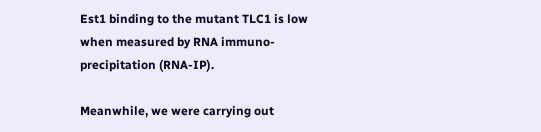Est1 binding to the mutant TLC1 is low when measured by RNA immuno-precipitation (RNA-IP).

Meanwhile, we were carrying out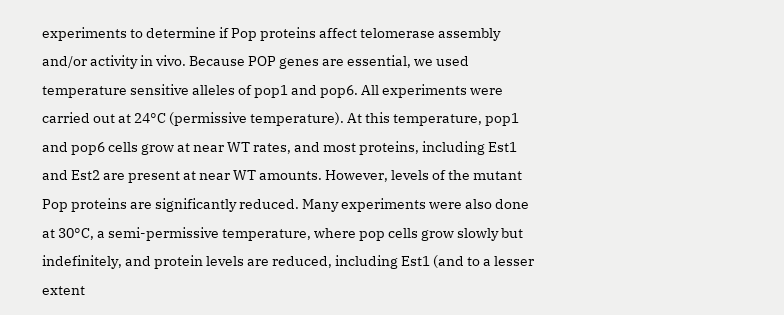experiments to determine if Pop proteins affect telomerase assembly and/or activity in vivo. Because POP genes are essential, we used temperature sensitive alleles of pop1 and pop6. All experiments were carried out at 24°C (permissive temperature). At this temperature, pop1 and pop6 cells grow at near WT rates, and most proteins, including Est1 and Est2 are present at near WT amounts. However, levels of the mutant Pop proteins are significantly reduced. Many experiments were also done at 30°C, a semi-permissive temperature, where pop cells grow slowly but indefinitely, and protein levels are reduced, including Est1 (and to a lesser extent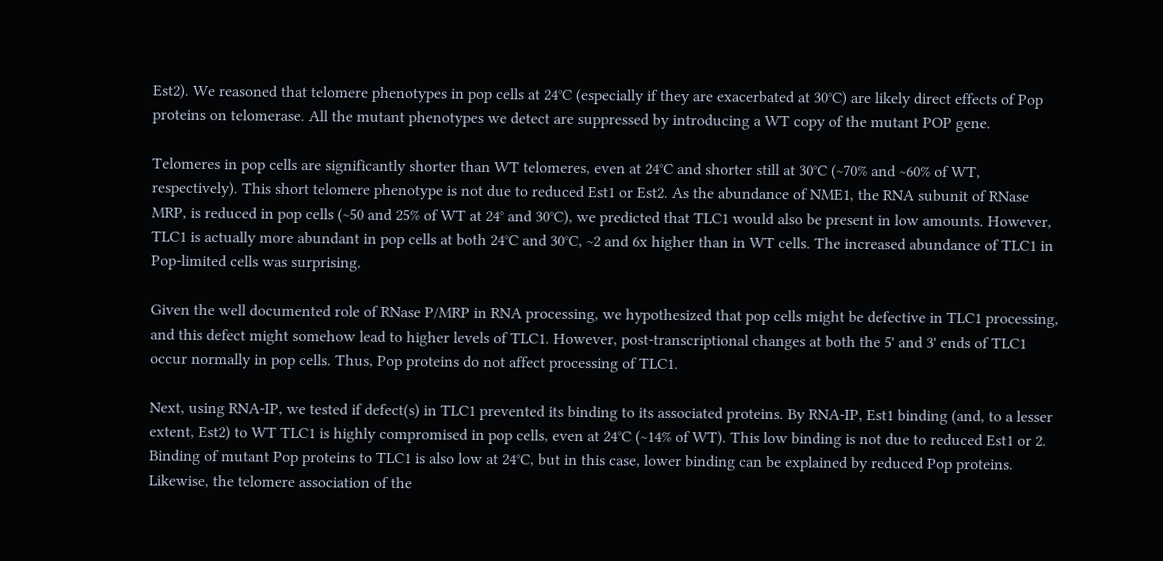Est2). We reasoned that telomere phenotypes in pop cells at 24°C (especially if they are exacerbated at 30°C) are likely direct effects of Pop proteins on telomerase. All the mutant phenotypes we detect are suppressed by introducing a WT copy of the mutant POP gene.

Telomeres in pop cells are significantly shorter than WT telomeres, even at 24°C and shorter still at 30°C (~70% and ~60% of WT, respectively). This short telomere phenotype is not due to reduced Est1 or Est2. As the abundance of NME1, the RNA subunit of RNase MRP, is reduced in pop cells (~50 and 25% of WT at 24° and 30°C), we predicted that TLC1 would also be present in low amounts. However, TLC1 is actually more abundant in pop cells at both 24°C and 30°C, ~2 and 6x higher than in WT cells. The increased abundance of TLC1 in Pop-limited cells was surprising.

Given the well documented role of RNase P/MRP in RNA processing, we hypothesized that pop cells might be defective in TLC1 processing, and this defect might somehow lead to higher levels of TLC1. However, post-transcriptional changes at both the 5' and 3' ends of TLC1 occur normally in pop cells. Thus, Pop proteins do not affect processing of TLC1.

Next, using RNA-IP, we tested if defect(s) in TLC1 prevented its binding to its associated proteins. By RNA-IP, Est1 binding (and, to a lesser extent, Est2) to WT TLC1 is highly compromised in pop cells, even at 24°C (~14% of WT). This low binding is not due to reduced Est1 or 2. Binding of mutant Pop proteins to TLC1 is also low at 24°C, but in this case, lower binding can be explained by reduced Pop proteins. Likewise, the telomere association of the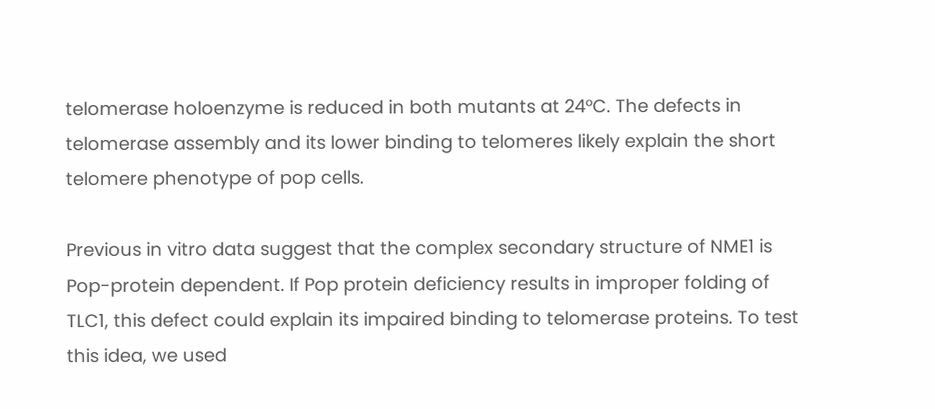telomerase holoenzyme is reduced in both mutants at 24°C. The defects in telomerase assembly and its lower binding to telomeres likely explain the short telomere phenotype of pop cells.

Previous in vitro data suggest that the complex secondary structure of NME1 is Pop-protein dependent. If Pop protein deficiency results in improper folding of TLC1, this defect could explain its impaired binding to telomerase proteins. To test this idea, we used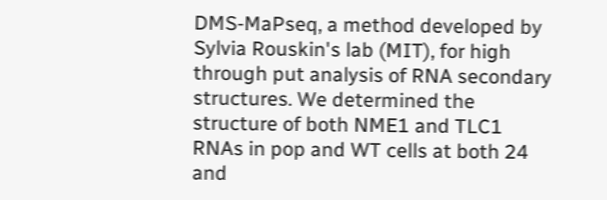DMS-MaPseq, a method developed by Sylvia Rouskin's lab (MIT), for high through put analysis of RNA secondary structures. We determined the structure of both NME1 and TLC1 RNAs in pop and WT cells at both 24 and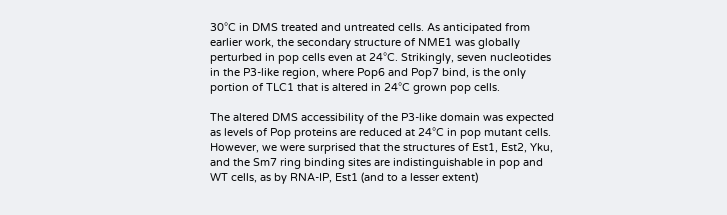30°C in DMS treated and untreated cells. As anticipated from earlier work, the secondary structure of NME1 was globally perturbed in pop cells even at 24°C. Strikingly, seven nucleotides in the P3-like region, where Pop6 and Pop7 bind, is the only portion of TLC1 that is altered in 24°C grown pop cells.

The altered DMS accessibility of the P3-like domain was expected as levels of Pop proteins are reduced at 24°C in pop mutant cells. However, we were surprised that the structures of Est1, Est2, Yku, and the Sm7 ring binding sites are indistinguishable in pop and WT cells, as by RNA-IP, Est1 (and to a lesser extent)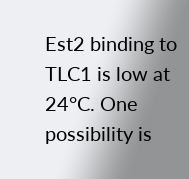Est2 binding to TLC1 is low at 24°C. One possibility is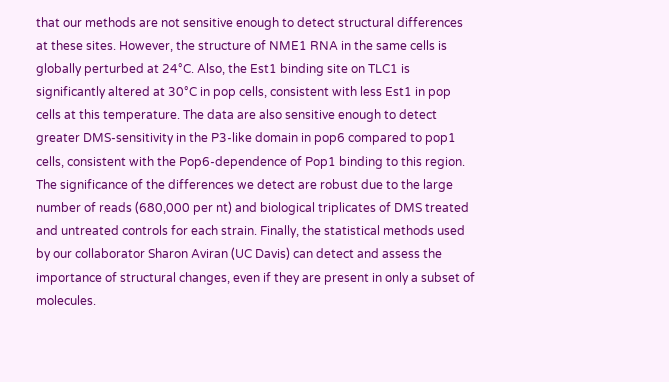that our methods are not sensitive enough to detect structural differences at these sites. However, the structure of NME1 RNA in the same cells is globally perturbed at 24°C. Also, the Est1 binding site on TLC1 is significantly altered at 30°C in pop cells, consistent with less Est1 in pop cells at this temperature. The data are also sensitive enough to detect greater DMS-sensitivity in the P3-like domain in pop6 compared to pop1 cells, consistent with the Pop6-dependence of Pop1 binding to this region. The significance of the differences we detect are robust due to the large number of reads (680,000 per nt) and biological triplicates of DMS treated and untreated controls for each strain. Finally, the statistical methods used by our collaborator Sharon Aviran (UC Davis) can detect and assess the importance of structural changes, even if they are present in only a subset of molecules.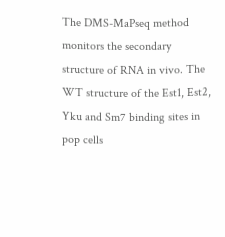The DMS-MaPseq method monitors the secondary structure of RNA in vivo. The WT structure of the Est1, Est2, Yku and Sm7 binding sites in pop cells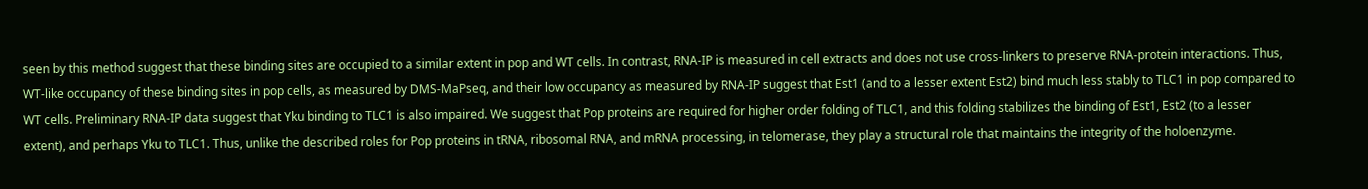seen by this method suggest that these binding sites are occupied to a similar extent in pop and WT cells. In contrast, RNA-IP is measured in cell extracts and does not use cross-linkers to preserve RNA-protein interactions. Thus, WT-like occupancy of these binding sites in pop cells, as measured by DMS-MaPseq, and their low occupancy as measured by RNA-IP suggest that Est1 (and to a lesser extent Est2) bind much less stably to TLC1 in pop compared to WT cells. Preliminary RNA-IP data suggest that Yku binding to TLC1 is also impaired. We suggest that Pop proteins are required for higher order folding of TLC1, and this folding stabilizes the binding of Est1, Est2 (to a lesser extent), and perhaps Yku to TLC1. Thus, unlike the described roles for Pop proteins in tRNA, ribosomal RNA, and mRNA processing, in telomerase, they play a structural role that maintains the integrity of the holoenzyme.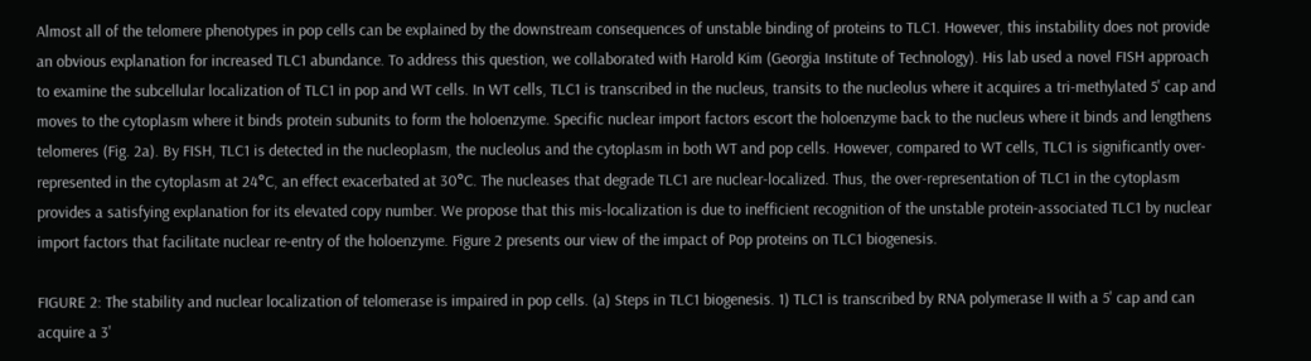Almost all of the telomere phenotypes in pop cells can be explained by the downstream consequences of unstable binding of proteins to TLC1. However, this instability does not provide an obvious explanation for increased TLC1 abundance. To address this question, we collaborated with Harold Kim (Georgia Institute of Technology). His lab used a novel FISH approach to examine the subcellular localization of TLC1 in pop and WT cells. In WT cells, TLC1 is transcribed in the nucleus, transits to the nucleolus where it acquires a tri-methylated 5' cap and moves to the cytoplasm where it binds protein subunits to form the holoenzyme. Specific nuclear import factors escort the holoenzyme back to the nucleus where it binds and lengthens telomeres (Fig. 2a). By FISH, TLC1 is detected in the nucleoplasm, the nucleolus and the cytoplasm in both WT and pop cells. However, compared to WT cells, TLC1 is significantly over-represented in the cytoplasm at 24°C, an effect exacerbated at 30°C. The nucleases that degrade TLC1 are nuclear-localized. Thus, the over-representation of TLC1 in the cytoplasm provides a satisfying explanation for its elevated copy number. We propose that this mis-localization is due to inefficient recognition of the unstable protein-associated TLC1 by nuclear import factors that facilitate nuclear re-entry of the holoenzyme. Figure 2 presents our view of the impact of Pop proteins on TLC1 biogenesis.

FIGURE 2: The stability and nuclear localization of telomerase is impaired in pop cells. (a) Steps in TLC1 biogenesis. 1) TLC1 is transcribed by RNA polymerase II with a 5' cap and can acquire a 3'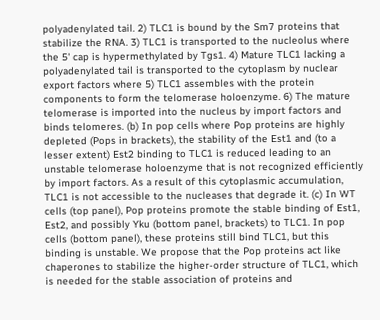polyadenylated tail. 2) TLC1 is bound by the Sm7 proteins that stabilize the RNA. 3) TLC1 is transported to the nucleolus where the 5' cap is hypermethylated by Tgs1. 4) Mature TLC1 lacking a polyadenylated tail is transported to the cytoplasm by nuclear export factors where 5) TLC1 assembles with the protein components to form the telomerase holoenzyme. 6) The mature telomerase is imported into the nucleus by import factors and binds telomeres. (b) In pop cells where Pop proteins are highly depleted (Pops in brackets), the stability of the Est1 and (to a lesser extent) Est2 binding to TLC1 is reduced leading to an unstable telomerase holoenzyme that is not recognized efficiently by import factors. As a result of this cytoplasmic accumulation, TLC1 is not accessible to the nucleases that degrade it. (c) In WT cells (top panel), Pop proteins promote the stable binding of Est1, Est2, and possibly Yku (bottom panel, brackets) to TLC1. In pop cells (bottom panel), these proteins still bind TLC1, but this binding is unstable. We propose that the Pop proteins act like chaperones to stabilize the higher-order structure of TLC1, which is needed for the stable association of proteins and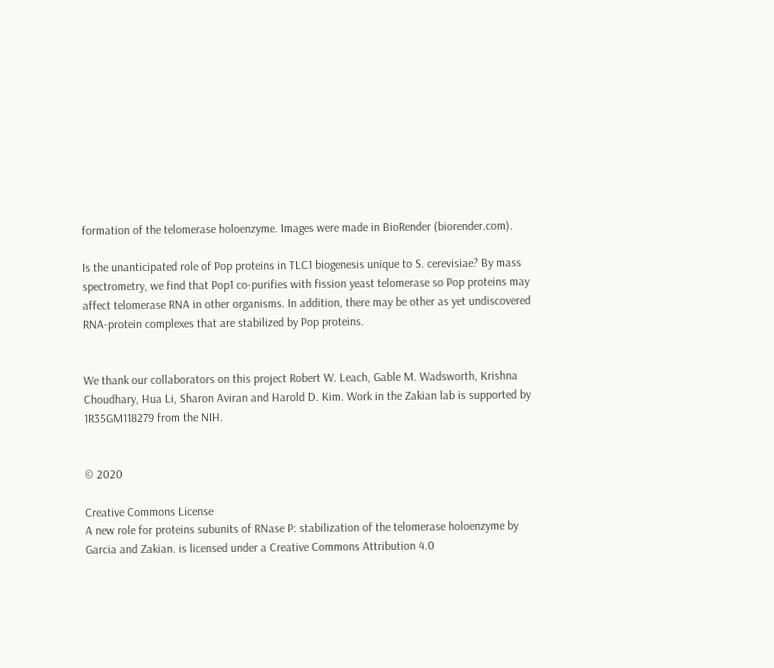formation of the telomerase holoenzyme. Images were made in BioRender (biorender.com).

Is the unanticipated role of Pop proteins in TLC1 biogenesis unique to S. cerevisiae? By mass spectrometry, we find that Pop1 co-purifies with fission yeast telomerase so Pop proteins may affect telomerase RNA in other organisms. In addition, there may be other as yet undiscovered RNA-protein complexes that are stabilized by Pop proteins.


We thank our collaborators on this project Robert W. Leach, Gable M. Wadsworth, Krishna Choudhary, Hua Li, Sharon Aviran and Harold D. Kim. Work in the Zakian lab is supported by 1R35GM118279 from the NIH.


© 2020

Creative Commons License
A new role for proteins subunits of RNase P: stabilization of the telomerase holoenzyme by Garcia and Zakian. is licensed under a Creative Commons Attribution 4.0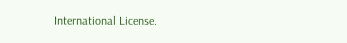International License.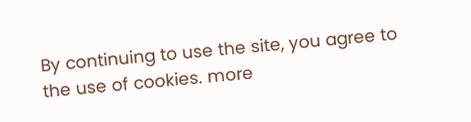By continuing to use the site, you agree to the use of cookies. more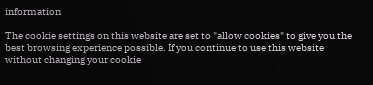information

The cookie settings on this website are set to "allow cookies" to give you the best browsing experience possible. If you continue to use this website without changing your cookie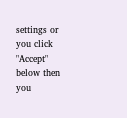settings or you click "Accept" below then you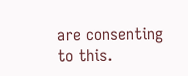are consenting to this.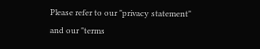Please refer to our "privacy statement" and our "terms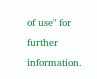of use" for further information.